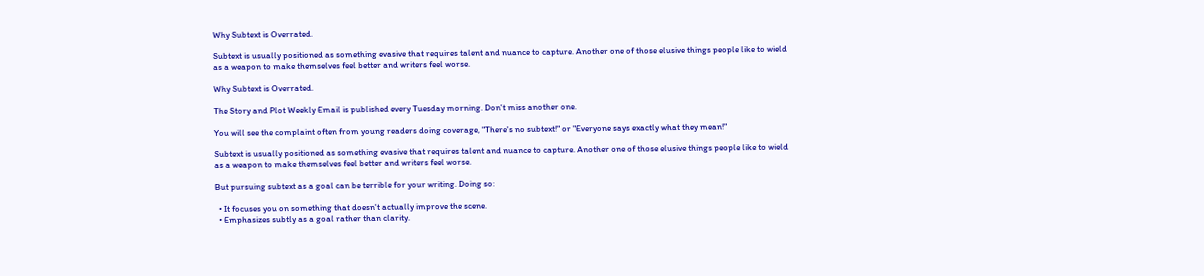Why Subtext is Overrated.

Subtext is usually positioned as something evasive that requires talent and nuance to capture. Another one of those elusive things people like to wield as a weapon to make themselves feel better and writers feel worse.

Why Subtext is Overrated.

The Story and Plot Weekly Email is published every Tuesday morning. Don't miss another one.

You will see the complaint often from young readers doing coverage, "There's no subtext!" or "Everyone says exactly what they mean!"

Subtext is usually positioned as something evasive that requires talent and nuance to capture. Another one of those elusive things people like to wield as a weapon to make themselves feel better and writers feel worse.

But pursuing subtext as a goal can be terrible for your writing. Doing so:

  • It focuses you on something that doesn't actually improve the scene.
  • Emphasizes subtly as a goal rather than clarity.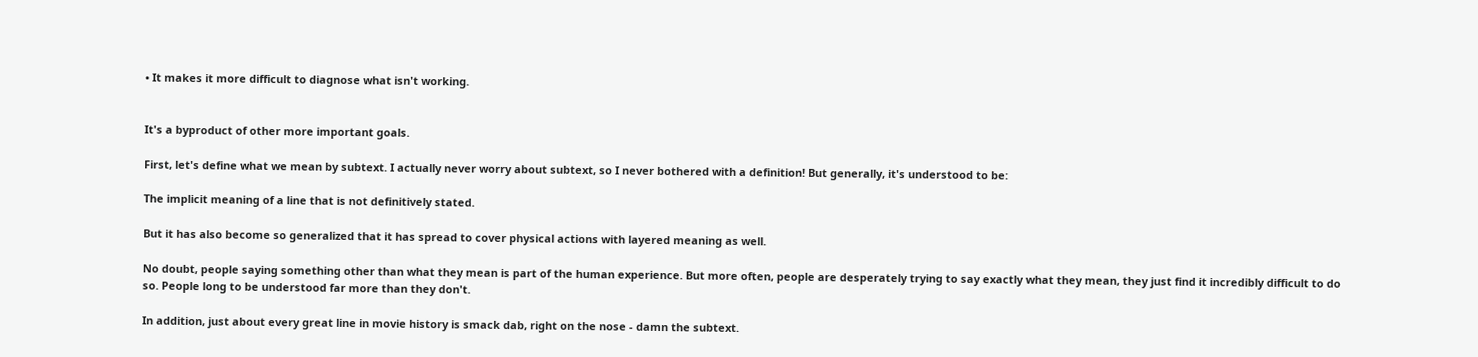• It makes it more difficult to diagnose what isn't working.


It's a byproduct of other more important goals.

First, let's define what we mean by subtext. I actually never worry about subtext, so I never bothered with a definition! But generally, it's understood to be:

The implicit meaning of a line that is not definitively stated.

But it has also become so generalized that it has spread to cover physical actions with layered meaning as well.

No doubt, people saying something other than what they mean is part of the human experience. But more often, people are desperately trying to say exactly what they mean, they just find it incredibly difficult to do so. People long to be understood far more than they don't.

In addition, just about every great line in movie history is smack dab, right on the nose - damn the subtext.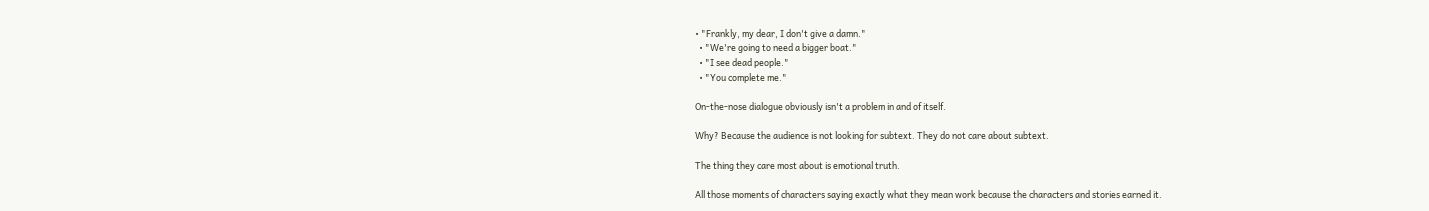• "Frankly, my dear, I don't give a damn."
  • "We're going to need a bigger boat."
  • "I see dead people."
  • "You complete me."

On-the-nose dialogue obviously isn't a problem in and of itself.

Why? Because the audience is not looking for subtext. They do not care about subtext.

The thing they care most about is emotional truth.

All those moments of characters saying exactly what they mean work because the characters and stories earned it.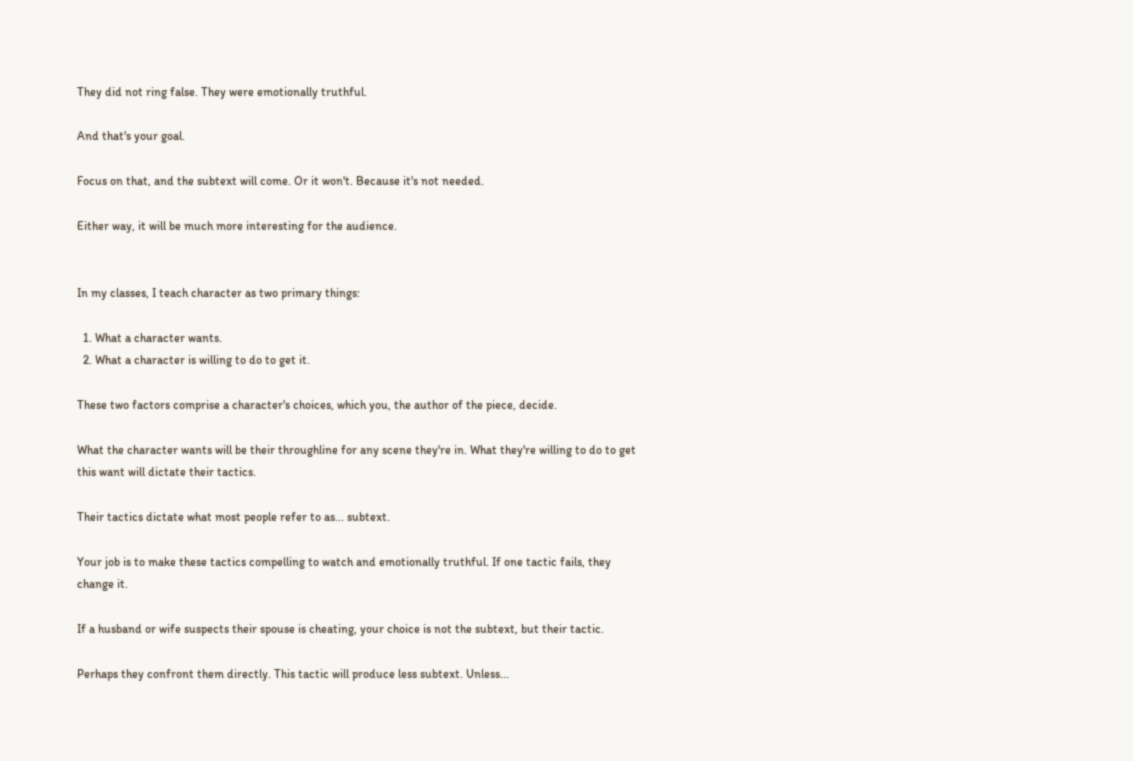They did not ring false. They were emotionally truthful.

And that's your goal.

Focus on that, and the subtext will come. Or it won't. Because it's not needed.

Either way, it will be much more interesting for the audience.


In my classes, I teach character as two primary things:

  1. What a character wants.
  2. What a character is willing to do to get it.

These two factors comprise a character's choices, which you, the author of the piece, decide.

What the character wants will be their throughline for any scene they're in. What they're willing to do to get this want will dictate their tactics.

Their tactics dictate what most people refer to as... subtext.

Your job is to make these tactics compelling to watch and emotionally truthful. If one tactic fails, they change it.

If a husband or wife suspects their spouse is cheating, your choice is not the subtext, but their tactic.

Perhaps they confront them directly. This tactic will produce less subtext. Unless...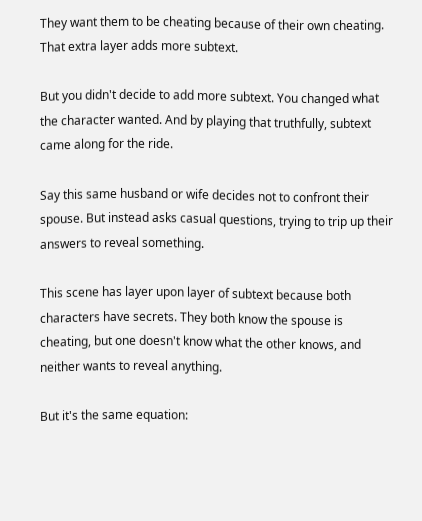They want them to be cheating because of their own cheating. That extra layer adds more subtext.

But you didn't decide to add more subtext. You changed what the character wanted. And by playing that truthfully, subtext came along for the ride.

Say this same husband or wife decides not to confront their spouse. But instead asks casual questions, trying to trip up their answers to reveal something.

This scene has layer upon layer of subtext because both characters have secrets. They both know the spouse is cheating, but one doesn't know what the other knows, and neither wants to reveal anything.

But it's the same equation: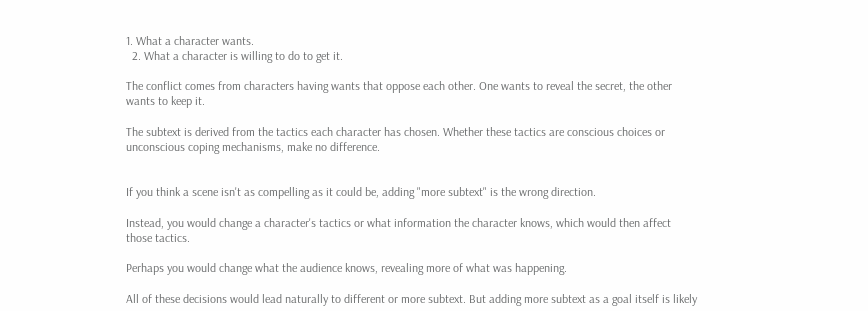1. What a character wants.
  2. What a character is willing to do to get it.

The conflict comes from characters having wants that oppose each other. One wants to reveal the secret, the other wants to keep it.

The subtext is derived from the tactics each character has chosen. Whether these tactics are conscious choices or unconscious coping mechanisms, make no difference.


If you think a scene isn't as compelling as it could be, adding "more subtext" is the wrong direction.

Instead, you would change a character's tactics or what information the character knows, which would then affect those tactics.

Perhaps you would change what the audience knows, revealing more of what was happening.

All of these decisions would lead naturally to different or more subtext. But adding more subtext as a goal itself is likely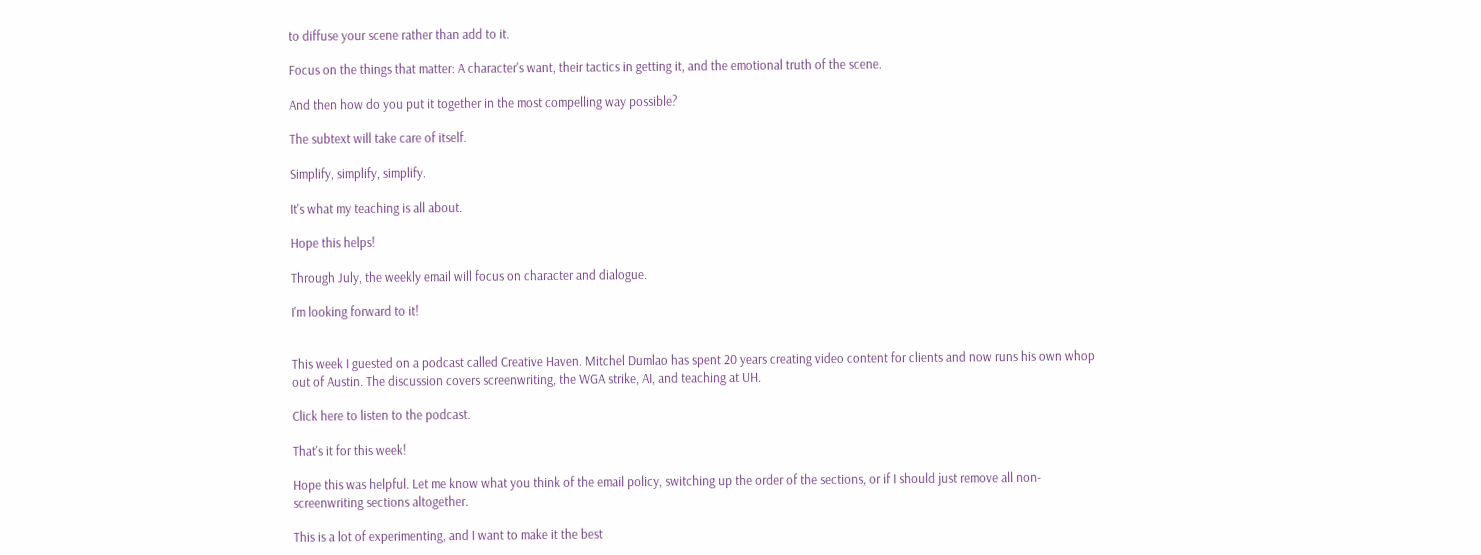to diffuse your scene rather than add to it.

Focus on the things that matter: A character's want, their tactics in getting it, and the emotional truth of the scene.

And then how do you put it together in the most compelling way possible?

The subtext will take care of itself.

Simplify, simplify, simplify.

It's what my teaching is all about.

Hope this helps!

Through July, the weekly email will focus on character and dialogue.

I'm looking forward to it!


This week I guested on a podcast called Creative Haven. Mitchel Dumlao has spent 20 years creating video content for clients and now runs his own whop out of Austin. The discussion covers screenwriting, the WGA strike, AI, and teaching at UH.

Click here to listen to the podcast.

That's it for this week!

Hope this was helpful. Let me know what you think of the email policy, switching up the order of the sections, or if I should just remove all non-screenwriting sections altogether.

This is a lot of experimenting, and I want to make it the best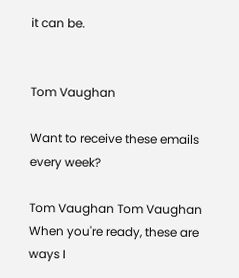it can be.


Tom Vaughan

Want to receive these emails every week?

Tom Vaughan Tom Vaughan
When you're ready, these are ways I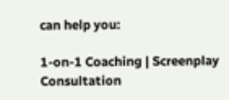can help you:

1-on-1 Coaching | Screenplay Consultation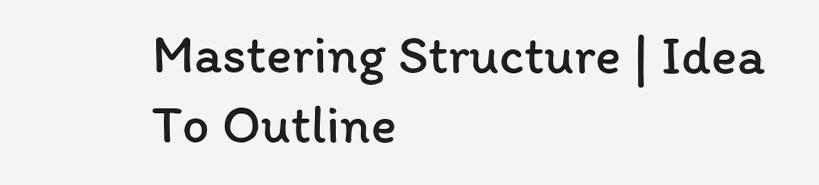Mastering Structure | Idea To Outline